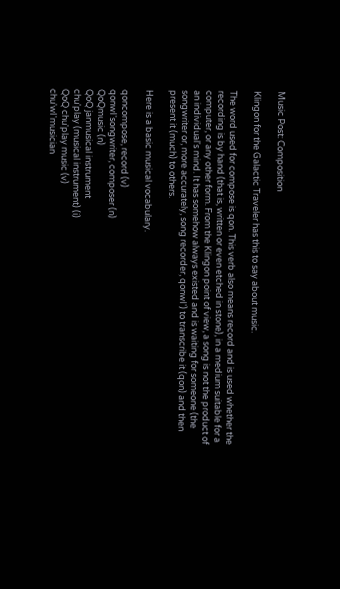Music Post: Composition

Klingon for the Galactic Traveler has this to say about music.

The word used for compose is qon. This verb also means record and is used whether the recording is by hand (that is, written or even etched in stone), in a medium suitable for a computer, or any other form. From the Klingon point of view, a song is not the product of an individual's mind. It has somehow always existed and is waiting for someone (the songwriter or, more accurately, song recorder, qonwI') to transcribe it (qon) and then present it (much) to others.

Here is a basic musical vocabulary.

qoncompose, record (v)
qonwI'songwriter, composer (n)
QoQmusic (n)
QoQ janmusical instrument
chu'play (musical instrument) (i)
QoQ chu'play music (v)
chu'wI'musician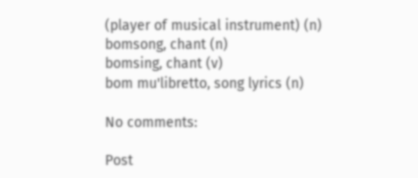(player of musical instrument) (n)
bomsong, chant (n)
bomsing, chant (v)
bom mu'libretto, song lyrics (n)

No comments:

Post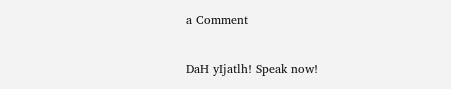a Comment

DaH yIjatlh! Speak now!